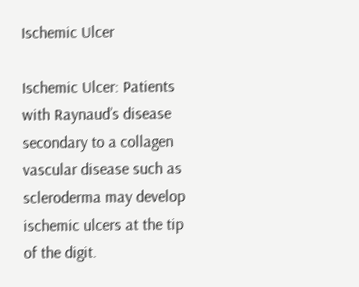Ischemic Ulcer

Ischemic Ulcer: Patients with Raynaud’s disease secondary to a collagen vascular disease such as scleroderma may develop ischemic ulcers at the tip of the digit.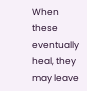When these eventually heal, they may leave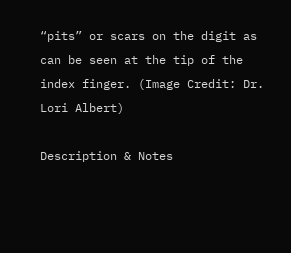“pits” or scars on the digit as can be seen at the tip of the index finger. (Image Credit: Dr. Lori Albert)

Description & Notes